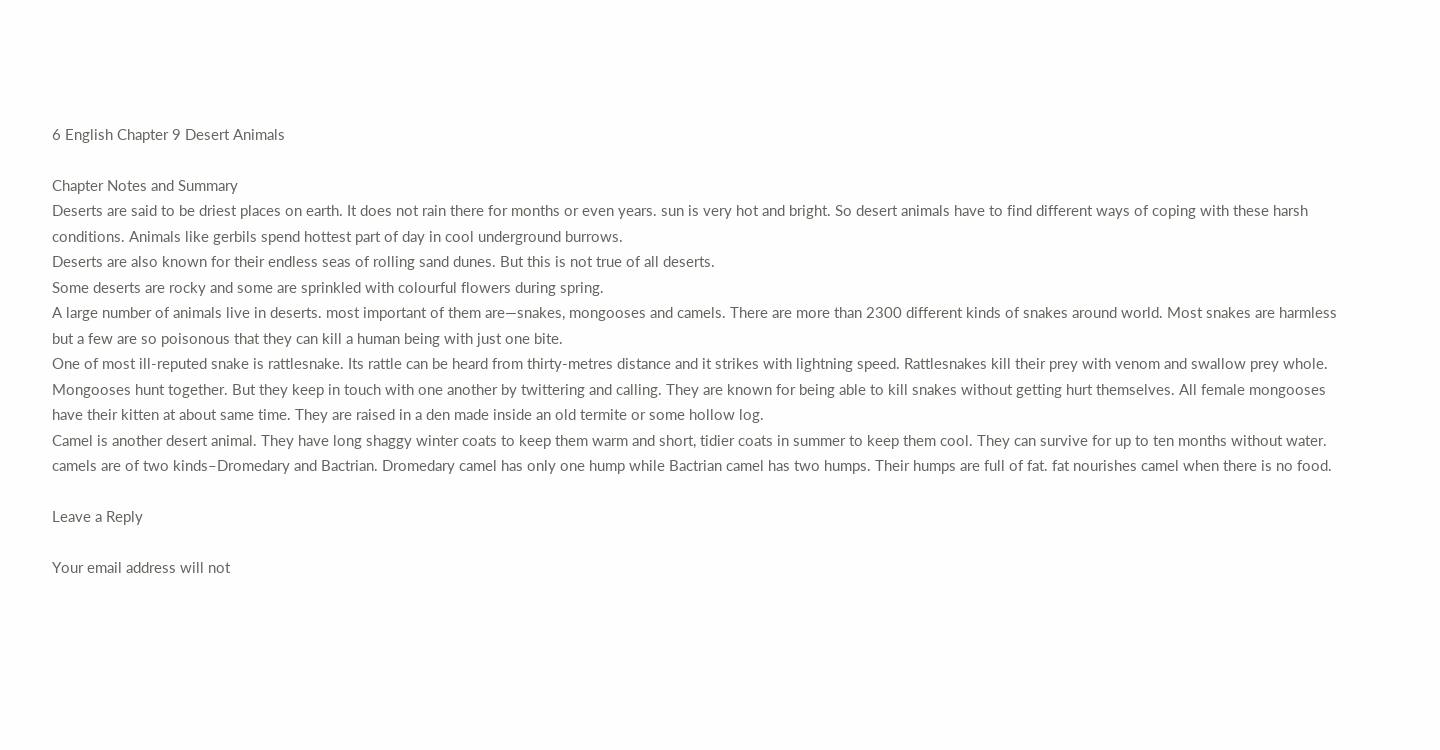6 English Chapter 9 Desert Animals

Chapter Notes and Summary
Deserts are said to be driest places on earth. It does not rain there for months or even years. sun is very hot and bright. So desert animals have to find different ways of coping with these harsh conditions. Animals like gerbils spend hottest part of day in cool underground burrows.
Deserts are also known for their endless seas of rolling sand dunes. But this is not true of all deserts.
Some deserts are rocky and some are sprinkled with colourful flowers during spring.
A large number of animals live in deserts. most important of them are—snakes, mongooses and camels. There are more than 2300 different kinds of snakes around world. Most snakes are harmless but a few are so poisonous that they can kill a human being with just one bite.
One of most ill-reputed snake is rattlesnake. Its rattle can be heard from thirty-metres distance and it strikes with lightning speed. Rattlesnakes kill their prey with venom and swallow prey whole.
Mongooses hunt together. But they keep in touch with one another by twittering and calling. They are known for being able to kill snakes without getting hurt themselves. All female mongooses have their kitten at about same time. They are raised in a den made inside an old termite or some hollow log.
Camel is another desert animal. They have long shaggy winter coats to keep them warm and short, tidier coats in summer to keep them cool. They can survive for up to ten months without water. camels are of two kinds–Dromedary and Bactrian. Dromedary camel has only one hump while Bactrian camel has two humps. Their humps are full of fat. fat nourishes camel when there is no food.

Leave a Reply

Your email address will not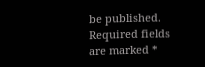be published. Required fields are marked *